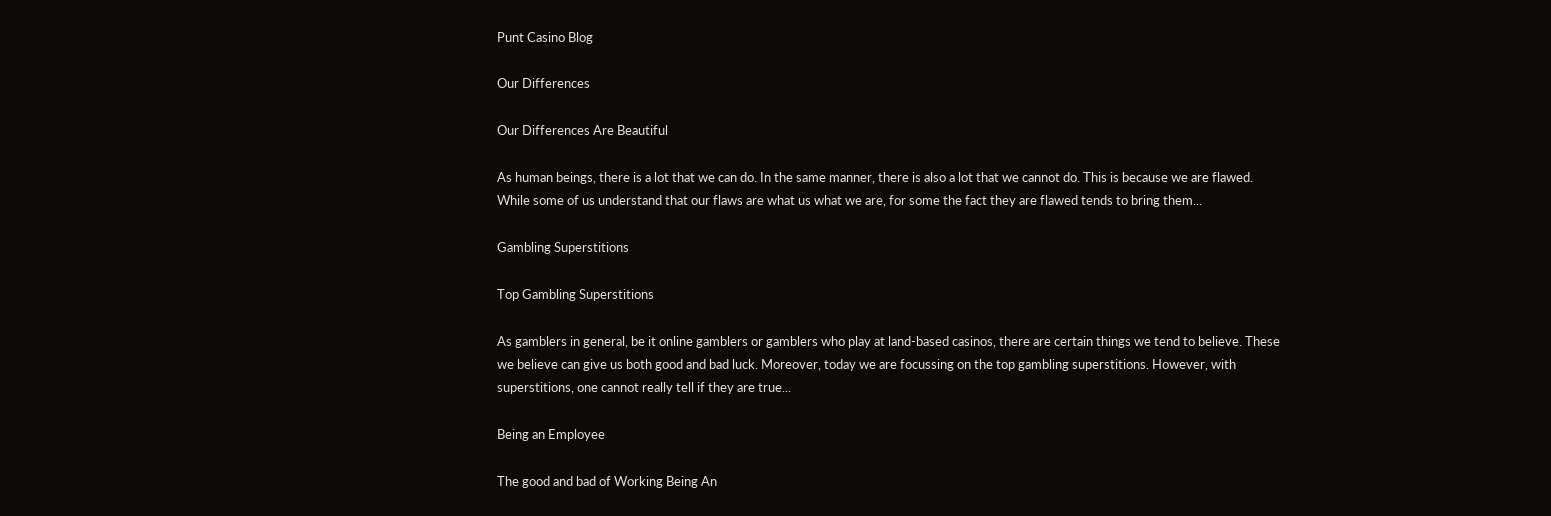Punt Casino Blog

Our Differences

Our Differences Are Beautiful

As human beings, there is a lot that we can do. In the same manner, there is also a lot that we cannot do. This is because we are flawed. While some of us understand that our flaws are what us what we are, for some the fact they are flawed tends to bring them...

Gambling Superstitions

Top Gambling Superstitions

As gamblers in general, be it online gamblers or gamblers who play at land-based casinos, there are certain things we tend to believe. These we believe can give us both good and bad luck. Moreover, today we are focussing on the top gambling superstitions. However, with superstitions, one cannot really tell if they are true...

Being an Employee

The good and bad of Working Being An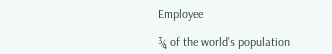Employee

¾ of the world’s population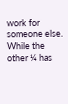work for someone else. While the other ¼ has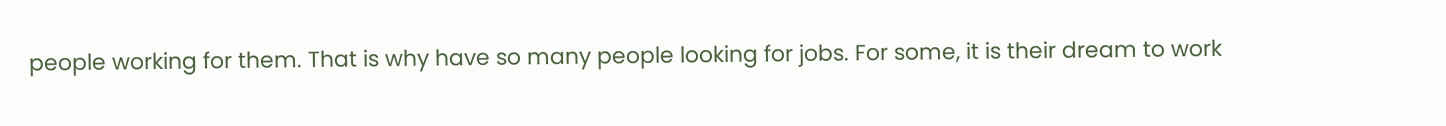people working for them. That is why have so many people looking for jobs. For some, it is their dream to work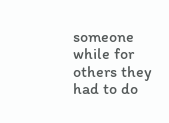someone while for others they had to do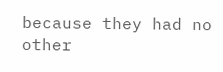because they had no other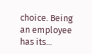choice. Being an employee has its...